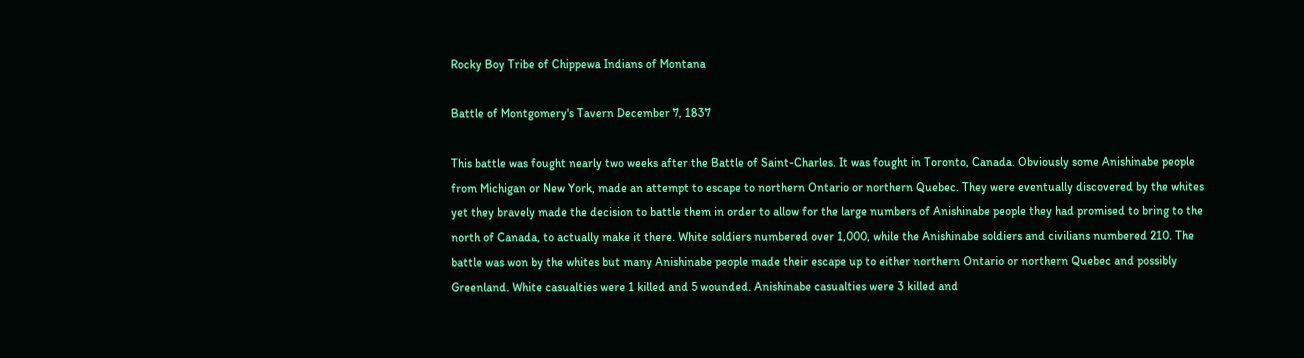Rocky Boy Tribe of Chippewa Indians of Montana

Battle of Montgomery's Tavern December 7, 1837

This battle was fought nearly two weeks after the Battle of Saint-Charles. It was fought in Toronto, Canada. Obviously some Anishinabe people from Michigan or New York, made an attempt to escape to northern Ontario or northern Quebec. They were eventually discovered by the whites yet they bravely made the decision to battle them in order to allow for the large numbers of Anishinabe people they had promised to bring to the north of Canada, to actually make it there. White soldiers numbered over 1,000, while the Anishinabe soldiers and civilians numbered 210. The battle was won by the whites but many Anishinabe people made their escape up to either northern Ontario or northern Quebec and possibly Greenland. White casualties were 1 killed and 5 wounded. Anishinabe casualties were 3 killed and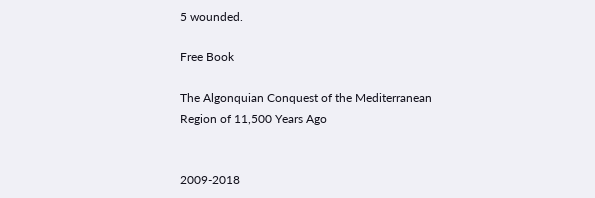5 wounded.

Free Book

The Algonquian Conquest of the Mediterranean Region of 11,500 Years Ago


2009-2018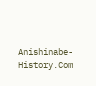Anishinabe-History.Com